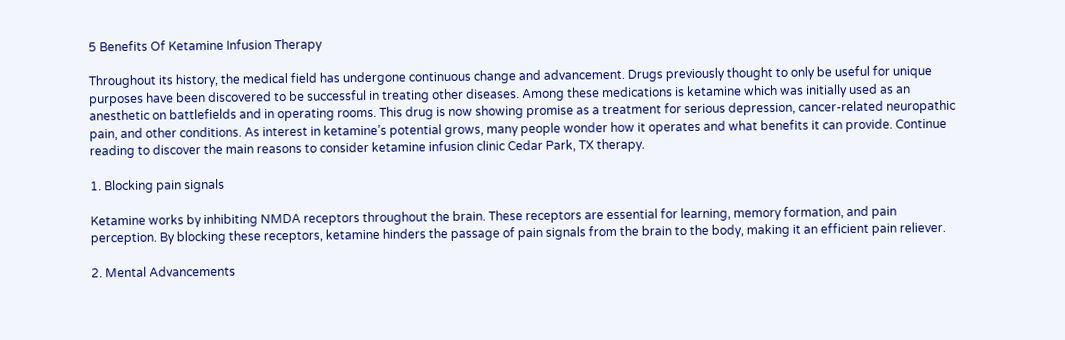5 Benefits Of Ketamine Infusion Therapy

Throughout its history, the medical field has undergone continuous change and advancement. Drugs previously thought to only be useful for unique purposes have been discovered to be successful in treating other diseases. Among these medications is ketamine which was initially used as an anesthetic on battlefields and in operating rooms. This drug is now showing promise as a treatment for serious depression, cancer-related neuropathic pain, and other conditions. As interest in ketamine’s potential grows, many people wonder how it operates and what benefits it can provide. Continue reading to discover the main reasons to consider ketamine infusion clinic Cedar Park, TX therapy.

1. Blocking pain signals

Ketamine works by inhibiting NMDA receptors throughout the brain. These receptors are essential for learning, memory formation, and pain perception. By blocking these receptors, ketamine hinders the passage of pain signals from the brain to the body, making it an efficient pain reliever.

2. Mental Advancements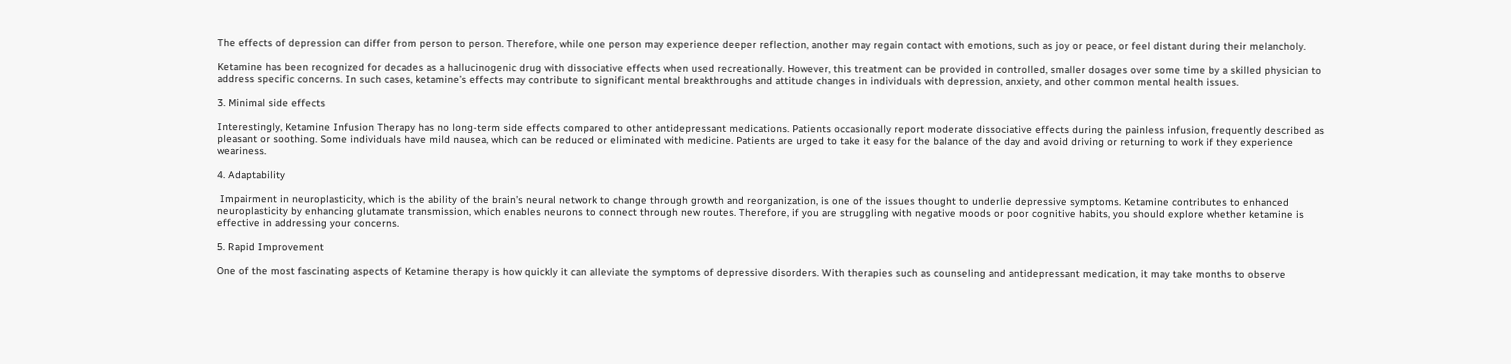The effects of depression can differ from person to person. Therefore, while one person may experience deeper reflection, another may regain contact with emotions, such as joy or peace, or feel distant during their melancholy.

Ketamine has been recognized for decades as a hallucinogenic drug with dissociative effects when used recreationally. However, this treatment can be provided in controlled, smaller dosages over some time by a skilled physician to address specific concerns. In such cases, ketamine’s effects may contribute to significant mental breakthroughs and attitude changes in individuals with depression, anxiety, and other common mental health issues.

3. Minimal side effects

Interestingly, Ketamine Infusion Therapy has no long-term side effects compared to other antidepressant medications. Patients occasionally report moderate dissociative effects during the painless infusion, frequently described as pleasant or soothing. Some individuals have mild nausea, which can be reduced or eliminated with medicine. Patients are urged to take it easy for the balance of the day and avoid driving or returning to work if they experience weariness.

4. Adaptability

 Impairment in neuroplasticity, which is the ability of the brain’s neural network to change through growth and reorganization, is one of the issues thought to underlie depressive symptoms. Ketamine contributes to enhanced neuroplasticity by enhancing glutamate transmission, which enables neurons to connect through new routes. Therefore, if you are struggling with negative moods or poor cognitive habits, you should explore whether ketamine is effective in addressing your concerns.

5. Rapid Improvement

One of the most fascinating aspects of Ketamine therapy is how quickly it can alleviate the symptoms of depressive disorders. With therapies such as counseling and antidepressant medication, it may take months to observe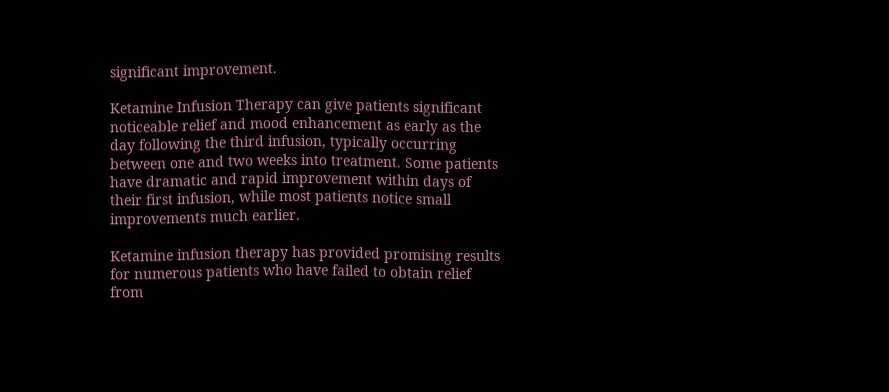significant improvement.

Ketamine Infusion Therapy can give patients significant noticeable relief and mood enhancement as early as the day following the third infusion, typically occurring between one and two weeks into treatment. Some patients have dramatic and rapid improvement within days of their first infusion, while most patients notice small improvements much earlier.

Ketamine infusion therapy has provided promising results for numerous patients who have failed to obtain relief from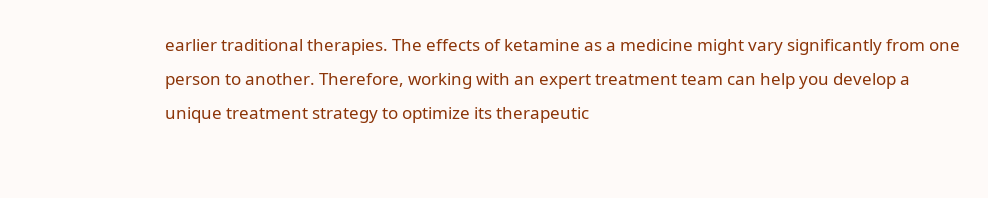earlier traditional therapies. The effects of ketamine as a medicine might vary significantly from one person to another. Therefore, working with an expert treatment team can help you develop a unique treatment strategy to optimize its therapeutic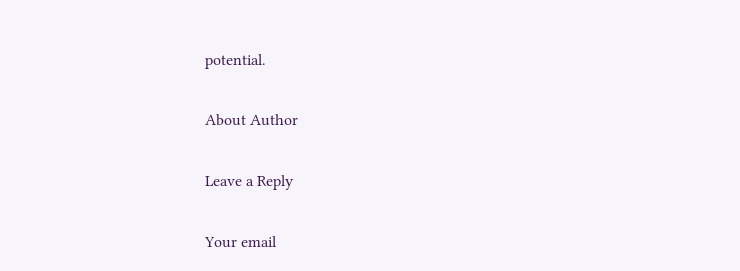potential.

About Author

Leave a Reply

Your email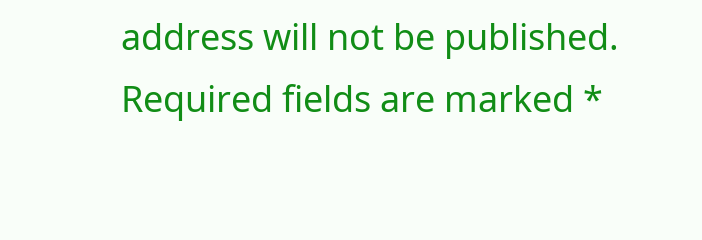address will not be published. Required fields are marked *